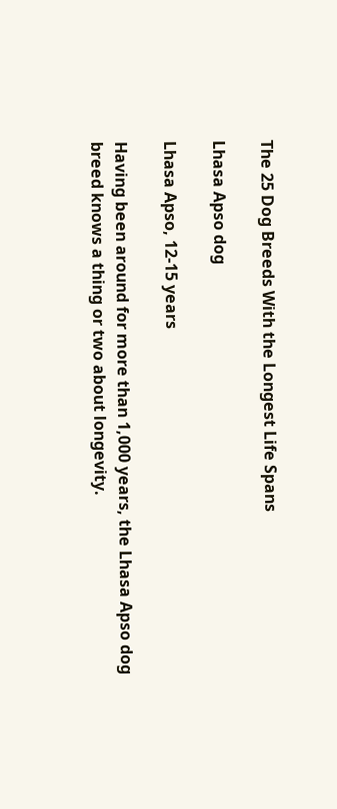The 25 Dog Breeds With the Longest Life Spans

Lhasa Apso dog

Lhasa Apso, 12-15 years

Having been around for more than 1,000 years, the Lhasa Apso dog breed knows a thing or two about longevity.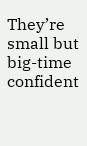They’re small but big-time confident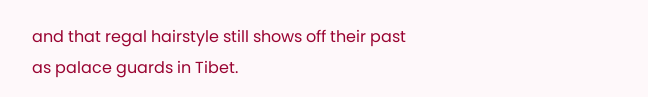and that regal hairstyle still shows off their past as palace guards in Tibet.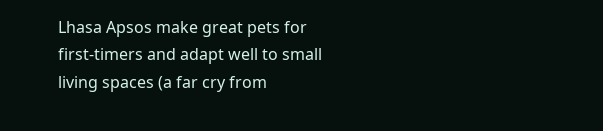Lhasa Apsos make great pets for first-timers and adapt well to small living spaces (a far cry from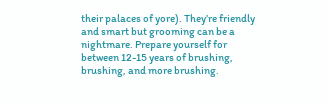their palaces of yore). They’re friendly and smart but grooming can be a nightmare. Prepare yourself for between 12-15 years of brushing, brushing, and more brushing.